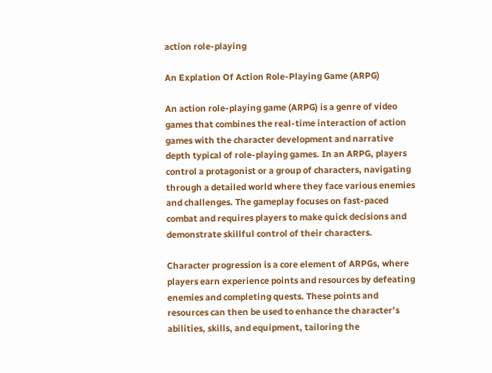action role-playing

An Explation Of Action Role-Playing Game (ARPG)

An action role-playing game (ARPG) is a genre of video games that combines the real-time interaction of action games with the character development and narrative depth typical of role-playing games. In an ARPG, players control a protagonist or a group of characters, navigating through a detailed world where they face various enemies and challenges. The gameplay focuses on fast-paced combat and requires players to make quick decisions and demonstrate skillful control of their characters.

Character progression is a core element of ARPGs, where players earn experience points and resources by defeating enemies and completing quests. These points and resources can then be used to enhance the character’s abilities, skills, and equipment, tailoring the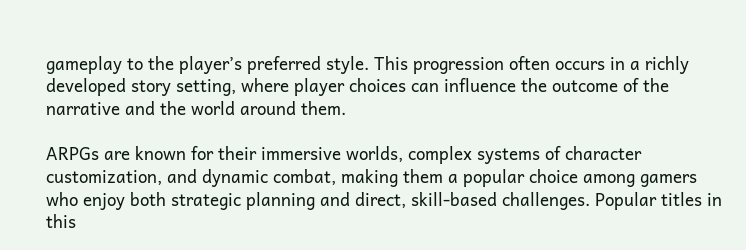gameplay to the player’s preferred style. This progression often occurs in a richly developed story setting, where player choices can influence the outcome of the narrative and the world around them.

ARPGs are known for their immersive worlds, complex systems of character customization, and dynamic combat, making them a popular choice among gamers who enjoy both strategic planning and direct, skill-based challenges. Popular titles in this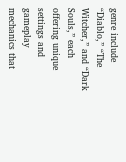genre include “Diablo,” “The Witcher,” and “Dark Souls,” each offering unique settings and gameplay mechanics that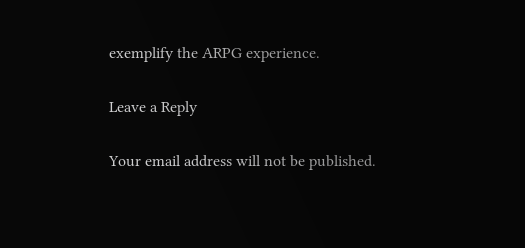exemplify the ARPG experience.

Leave a Reply

Your email address will not be published.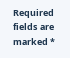Required fields are marked *